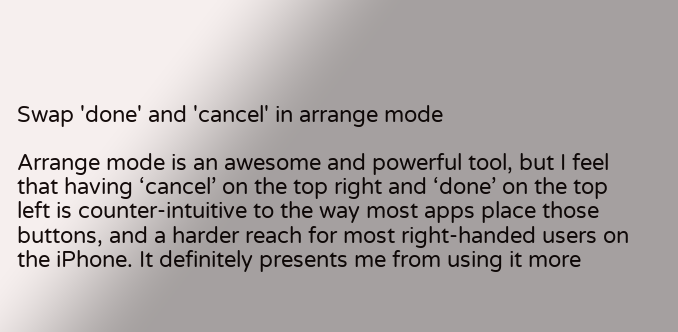Swap 'done' and 'cancel' in arrange mode

Arrange mode is an awesome and powerful tool, but I feel that having ‘cancel’ on the top right and ‘done’ on the top left is counter-intuitive to the way most apps place those buttons, and a harder reach for most right-handed users on the iPhone. It definitely presents me from using it more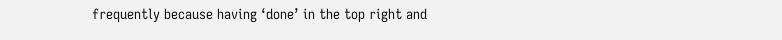frequently because having ‘done’ in the top right and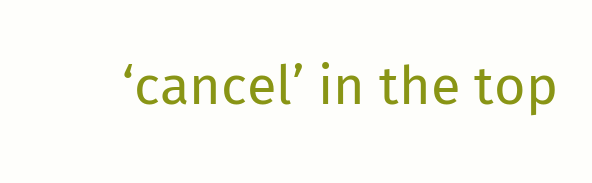‘cancel’ in the top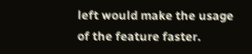left would make the usage of the feature faster.